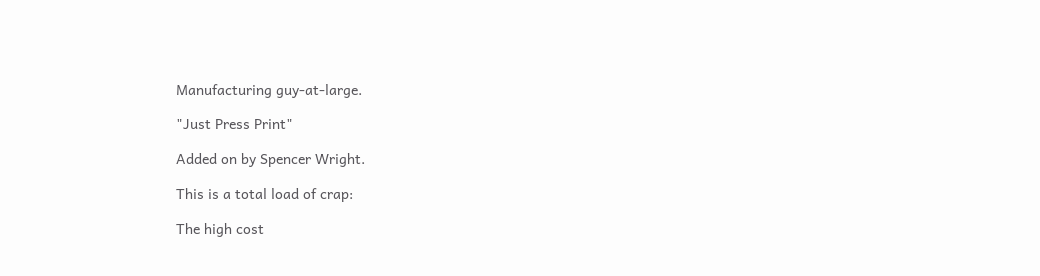Manufacturing guy-at-large.

"Just Press Print"

Added on by Spencer Wright.

This is a total load of crap:

The high cost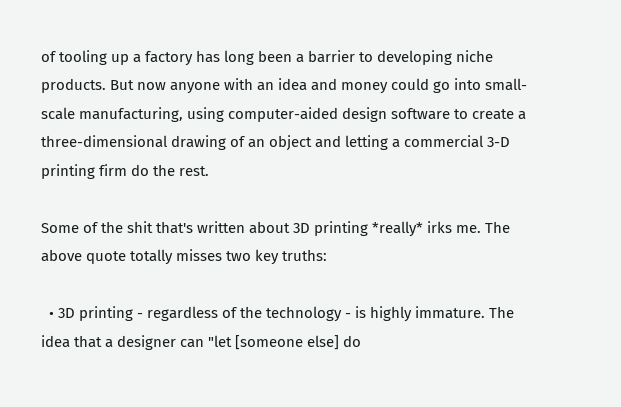of tooling up a factory has long been a barrier to developing niche products. But now anyone with an idea and money could go into small-scale manufacturing, using computer-aided design software to create a three-dimensional drawing of an object and letting a commercial 3-D printing firm do the rest.

Some of the shit that's written about 3D printing *really* irks me. The above quote totally misses two key truths:

  • 3D printing - regardless of the technology - is highly immature. The idea that a designer can "let [someone else] do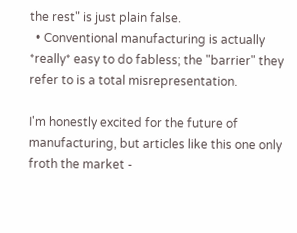the rest" is just plain false.
  • Conventional manufacturing is actually *really* easy to do fabless; the "barrier" they refer to is a total misrepresentation.

I'm honestly excited for the future of manufacturing, but articles like this one only froth the market -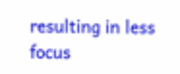resulting in less focus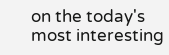on the today's most interesting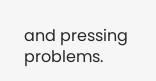and pressing problems.